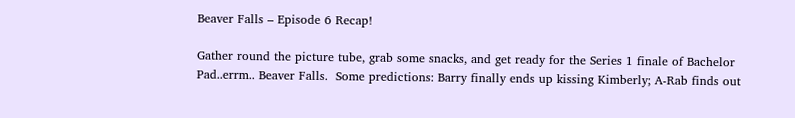Beaver Falls – Episode 6 Recap!

Gather round the picture tube, grab some snacks, and get ready for the Series 1 finale of Bachelor Pad..errm.. Beaver Falls.  Some predictions: Barry finally ends up kissing Kimberly; A-Rab finds out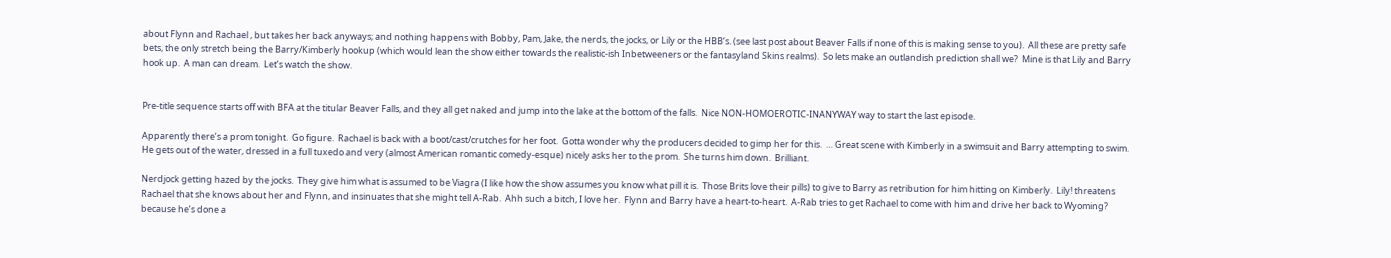about Flynn and Rachael , but takes her back anyways; and nothing happens with Bobby, Pam, Jake, the nerds, the jocks, or Lily or the HBB’s. (see last post about Beaver Falls if none of this is making sense to you).  All these are pretty safe bets, the only stretch being the Barry/Kimberly hookup (which would lean the show either towards the realistic-ish Inbetweeners or the fantasyland Skins realms).  So lets make an outlandish prediction shall we?  Mine is that Lily and Barry hook up.  A man can dream.  Let’s watch the show.


Pre-title sequence starts off with BFA at the titular Beaver Falls, and they all get naked and jump into the lake at the bottom of the falls.  Nice NON-HOMOEROTIC-INANYWAY way to start the last episode.

Apparently there’s a prom tonight.  Go figure.  Rachael is back with a boot/cast/crutches for her foot.  Gotta wonder why the producers decided to gimp her for this.  … Great scene with Kimberly in a swimsuit and Barry attempting to swim.  He gets out of the water, dressed in a full tuxedo and very (almost American romantic comedy-esque) nicely asks her to the prom.  She turns him down.  Brilliant.

Nerdjock getting hazed by the jocks.  They give him what is assumed to be Viagra (I like how the show assumes you know what pill it is.  Those Brits love their pills) to give to Barry as retribution for him hitting on Kimberly.  Lily! threatens Rachael that she knows about her and Flynn, and insinuates that she might tell A-Rab.  Ahh such a bitch, I love her.  Flynn and Barry have a heart-to-heart.  A-Rab tries to get Rachael to come with him and drive her back to Wyoming? because he’s done a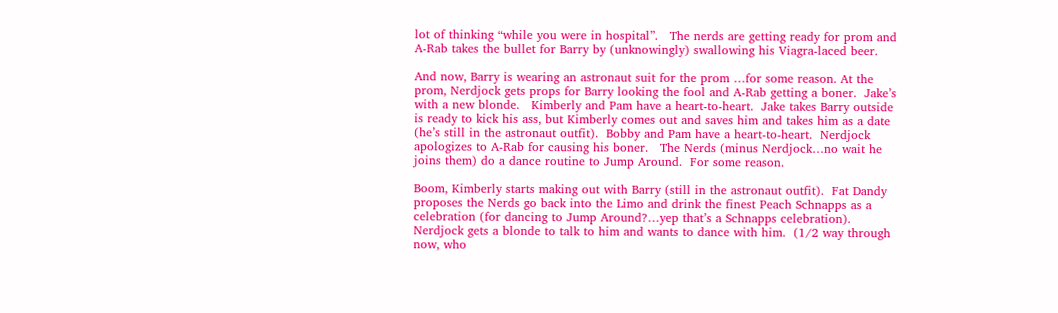lot of thinking “while you were in hospital”.   The nerds are getting ready for prom and A-Rab takes the bullet for Barry by (unknowingly) swallowing his Viagra-laced beer.

And now, Barry is wearing an astronaut suit for the prom …for some reason. At the prom, Nerdjock gets props for Barry looking the fool and A-Rab getting a boner.  Jake’s with a new blonde.   Kimberly and Pam have a heart-to-heart.  Jake takes Barry outside is ready to kick his ass, but Kimberly comes out and saves him and takes him as a date (he’s still in the astronaut outfit).  Bobby and Pam have a heart-to-heart.  Nerdjock apologizes to A-Rab for causing his boner.   The Nerds (minus Nerdjock…no wait he joins them) do a dance routine to Jump Around.  For some reason.

Boom, Kimberly starts making out with Barry (still in the astronaut outfit).  Fat Dandy proposes the Nerds go back into the Limo and drink the finest Peach Schnapps as a celebration (for dancing to Jump Around?…yep that’s a Schnapps celebration).  Nerdjock gets a blonde to talk to him and wants to dance with him.  (1/2 way through now, who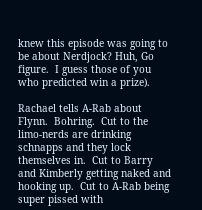knew this episode was going to be about Nerdjock? Huh, Go figure.  I guess those of you who predicted win a prize).

Rachael tells A-Rab about Flynn.  Bohring.  Cut to the limo-nerds are drinking schnapps and they lock themselves in.  Cut to Barry and Kimberly getting naked and hooking up.  Cut to A-Rab being super pissed with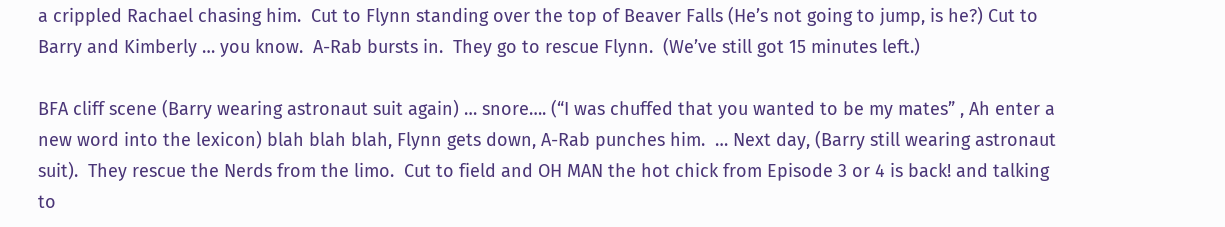a crippled Rachael chasing him.  Cut to Flynn standing over the top of Beaver Falls (He’s not going to jump, is he?) Cut to Barry and Kimberly … you know.  A-Rab bursts in.  They go to rescue Flynn.  (We’ve still got 15 minutes left.)

BFA cliff scene (Barry wearing astronaut suit again) … snore…. (“I was chuffed that you wanted to be my mates” , Ah enter a new word into the lexicon) blah blah blah, Flynn gets down, A-Rab punches him.  … Next day, (Barry still wearing astronaut suit).  They rescue the Nerds from the limo.  Cut to field and OH MAN the hot chick from Episode 3 or 4 is back! and talking to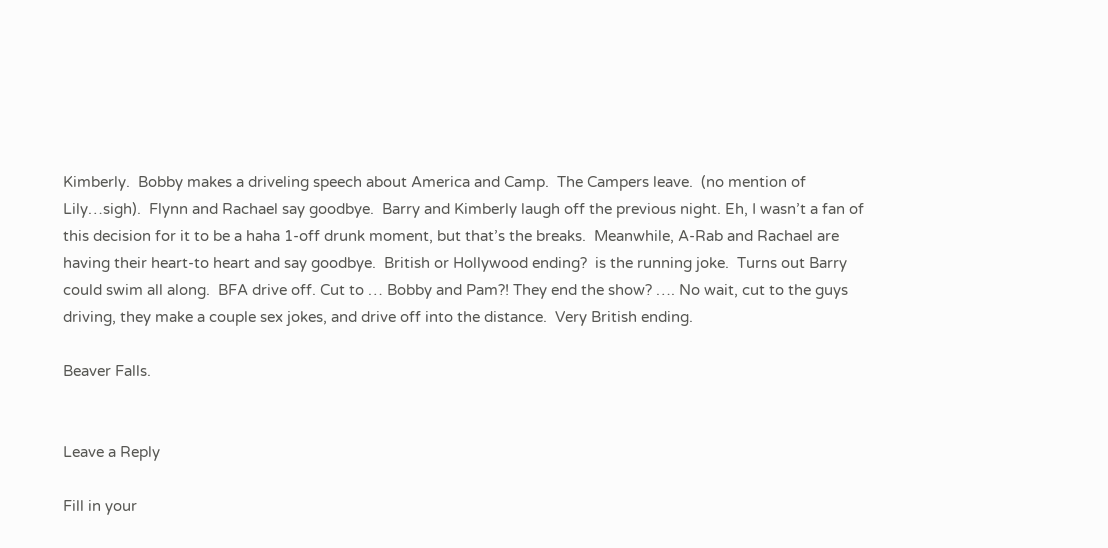Kimberly.  Bobby makes a driveling speech about America and Camp.  The Campers leave.  (no mention of Lily…sigh).  Flynn and Rachael say goodbye.  Barry and Kimberly laugh off the previous night. Eh, I wasn’t a fan of this decision for it to be a haha 1-off drunk moment, but that’s the breaks.  Meanwhile, A-Rab and Rachael are having their heart-to heart and say goodbye.  British or Hollywood ending?  is the running joke.  Turns out Barry could swim all along.  BFA drive off. Cut to … Bobby and Pam?! They end the show? …. No wait, cut to the guys driving, they make a couple sex jokes, and drive off into the distance.  Very British ending.

Beaver Falls.


Leave a Reply

Fill in your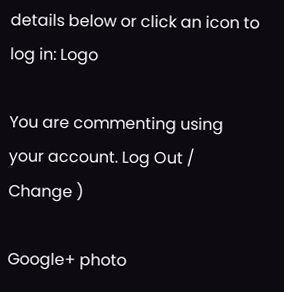details below or click an icon to log in: Logo

You are commenting using your account. Log Out /  Change )

Google+ photo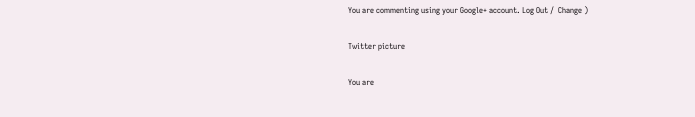You are commenting using your Google+ account. Log Out /  Change )

Twitter picture

You are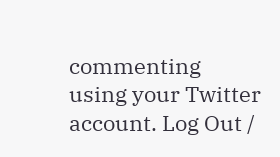commenting using your Twitter account. Log Out /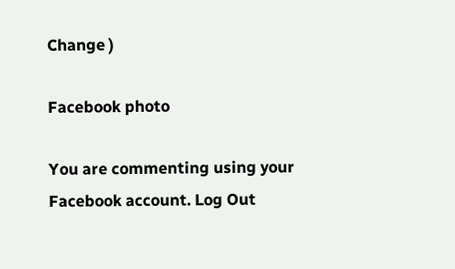Change )

Facebook photo

You are commenting using your Facebook account. Log Out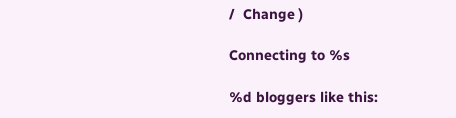/  Change )

Connecting to %s

%d bloggers like this: